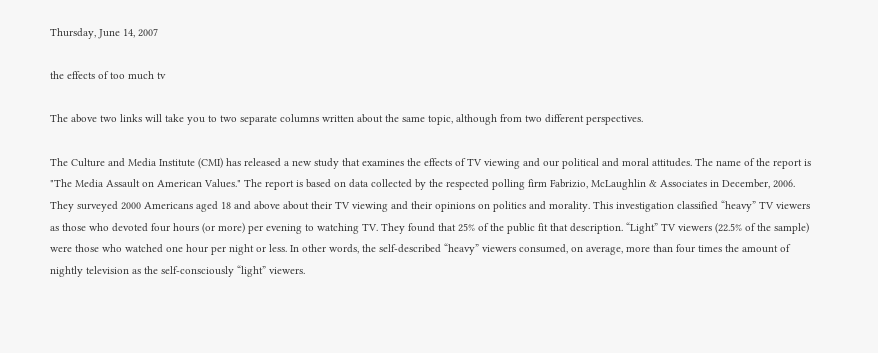Thursday, June 14, 2007

the effects of too much tv

The above two links will take you to two separate columns written about the same topic, although from two different perspectives.

The Culture and Media Institute (CMI) has released a new study that examines the effects of TV viewing and our political and moral attitudes. The name of the report is "The Media Assault on American Values." The report is based on data collected by the respected polling firm Fabrizio, McLaughlin & Associates in December, 2006. They surveyed 2000 Americans aged 18 and above about their TV viewing and their opinions on politics and morality. This investigation classified “heavy” TV viewers as those who devoted four hours (or more) per evening to watching TV. They found that 25% of the public fit that description. “Light” TV viewers (22.5% of the sample) were those who watched one hour per night or less. In other words, the self-described “heavy” viewers consumed, on average, more than four times the amount of nightly television as the self-consciously “light” viewers.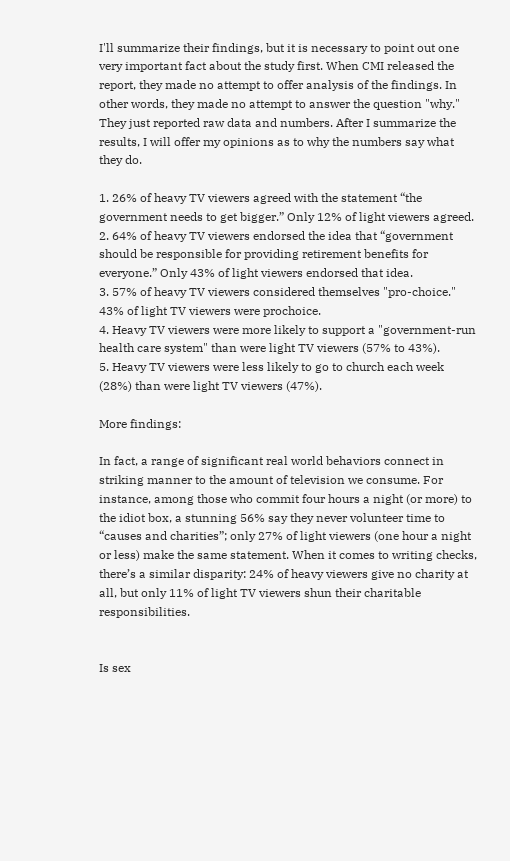I'll summarize their findings, but it is necessary to point out one very important fact about the study first. When CMI released the report, they made no attempt to offer analysis of the findings. In other words, they made no attempt to answer the question "why." They just reported raw data and numbers. After I summarize the results, I will offer my opinions as to why the numbers say what they do.

1. 26% of heavy TV viewers agreed with the statement “the government needs to get bigger.” Only 12% of light viewers agreed.
2. 64% of heavy TV viewers endorsed the idea that “government should be responsible for providing retirement benefits for everyone.” Only 43% of light viewers endorsed that idea.
3. 57% of heavy TV viewers considered themselves "pro-choice." 43% of light TV viewers were prochoice.
4. Heavy TV viewers were more likely to support a "government-run health care system" than were light TV viewers (57% to 43%).
5. Heavy TV viewers were less likely to go to church each week (28%) than were light TV viewers (47%).

More findings:

In fact, a range of significant real world behaviors connect in striking manner to the amount of television we consume. For instance, among those who commit four hours a night (or more) to the idiot box, a stunning 56% say they never volunteer time to “causes and charities”; only 27% of light viewers (one hour a night or less) make the same statement. When it comes to writing checks, there’s a similar disparity: 24% of heavy viewers give no charity at all, but only 11% of light TV viewers shun their charitable responsibilities.


Is sex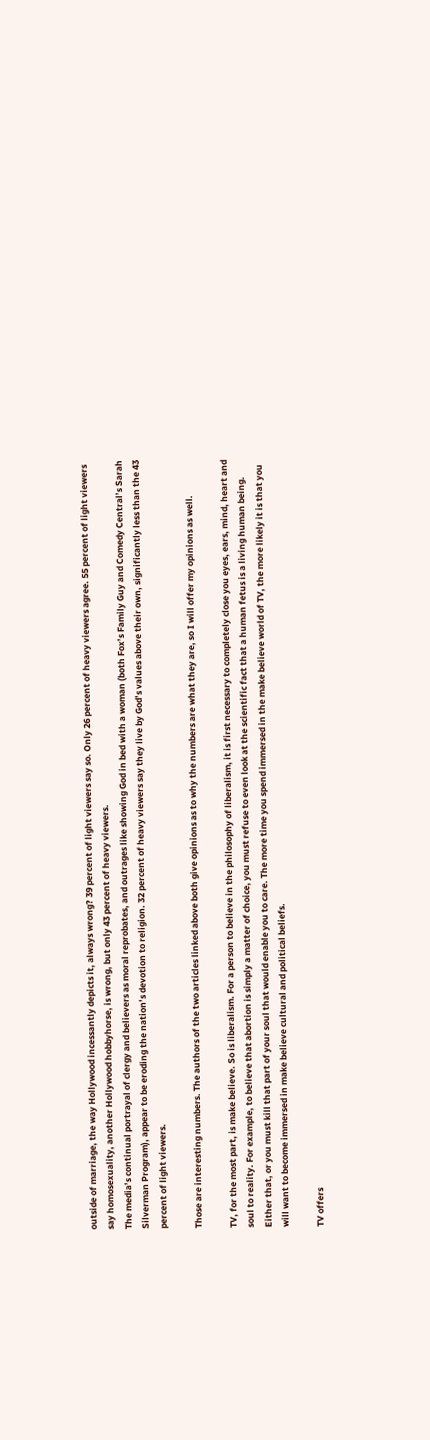outside of marriage, the way Hollywood incessantly depicts it, always wrong? 39 percent of light viewers say so. Only 26 percent of heavy viewers agree. 55 percent of light viewers say homosexuality, another Hollywood hobbyhorse, is wrong, but only 43 percent of heavy viewers.
The media’s continual portrayal of clergy and believers as moral reprobates, and outrages like showing God in bed with a woman (both Fox’s Family Guy and Comedy Central’s Sarah Silverman Program), appear to be eroding the nation’s devotion to religion. 32 percent of heavy viewers say they live by God’s values above their own, significantly less than the 43 percent of light viewers.

Those are interesting numbers. The authors of the two articles linked above both give opinions as to why the numbers are what they are, so I will offer my opinions as well.

TV, for the most part, is make believe. So is liberalism. For a person to believe in the philosophy of liberalism, it is first necessary to completely close you eyes, ears, mind, heart and soul to reality. For example, to believe that abortion is simply a matter of choice, you must refuse to even look at the scientific fact that a human fetus is a living human being. Either that, or you must kill that part of your soul that would enable you to care. The more time you spend immersed in the make believe world of TV, the more likely it is that you will want to become immersed in make believe cultural and political beliefs.

TV offers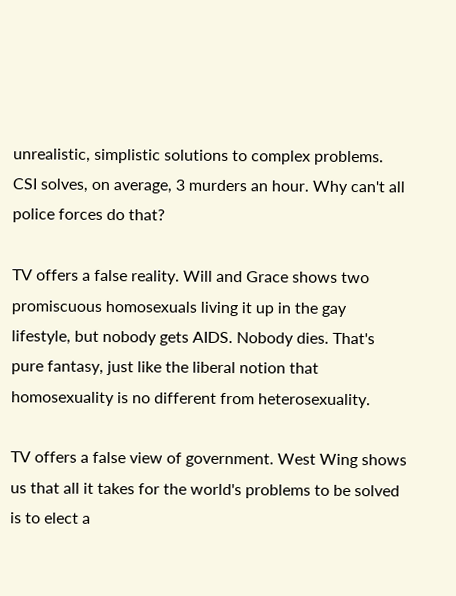unrealistic, simplistic solutions to complex problems. CSI solves, on average, 3 murders an hour. Why can't all police forces do that?

TV offers a false reality. Will and Grace shows two promiscuous homosexuals living it up in the gay lifestyle, but nobody gets AIDS. Nobody dies. That's pure fantasy, just like the liberal notion that homosexuality is no different from heterosexuality.

TV offers a false view of government. West Wing shows us that all it takes for the world's problems to be solved is to elect a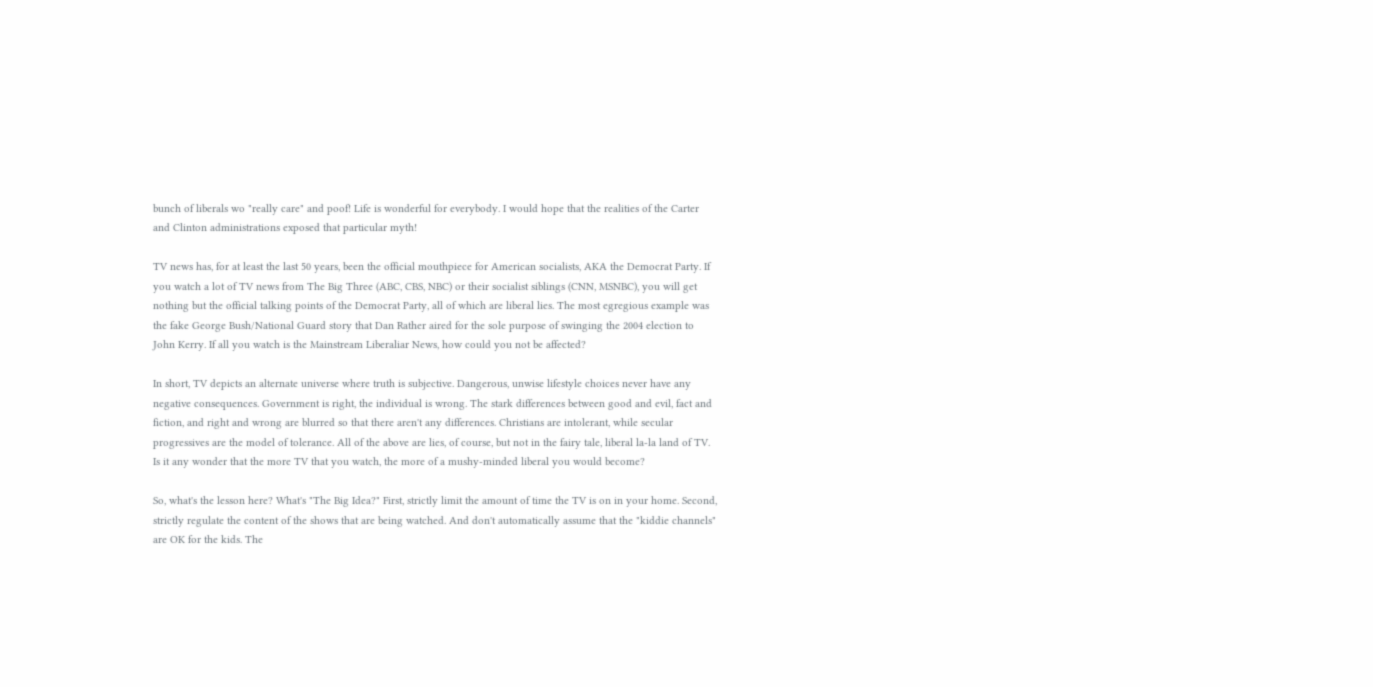bunch of liberals wo "really care" and poof! Life is wonderful for everybody. I would hope that the realities of the Carter and Clinton administrations exposed that particular myth!

TV news has, for at least the last 50 years, been the official mouthpiece for American socialists, AKA the Democrat Party. If you watch a lot of TV news from The Big Three (ABC, CBS, NBC) or their socialist siblings (CNN, MSNBC), you will get nothing but the official talking points of the Democrat Party, all of which are liberal lies. The most egregious example was the fake George Bush/National Guard story that Dan Rather aired for the sole purpose of swinging the 2004 election to John Kerry. If all you watch is the Mainstream Liberaliar News, how could you not be affected?

In short, TV depicts an alternate universe where truth is subjective. Dangerous, unwise lifestyle choices never have any negative consequences. Government is right, the individual is wrong. The stark differences between good and evil, fact and fiction, and right and wrong are blurred so that there aren't any differences. Christians are intolerant, while secular progressives are the model of tolerance. All of the above are lies, of course, but not in the fairy tale, liberal la-la land of TV. Is it any wonder that the more TV that you watch, the more of a mushy-minded liberal you would become?

So, what's the lesson here? What's "The Big Idea?" First, strictly limit the amount of time the TV is on in your home. Second, strictly regulate the content of the shows that are being watched. And don't automatically assume that the "kiddie channels" are OK for the kids. The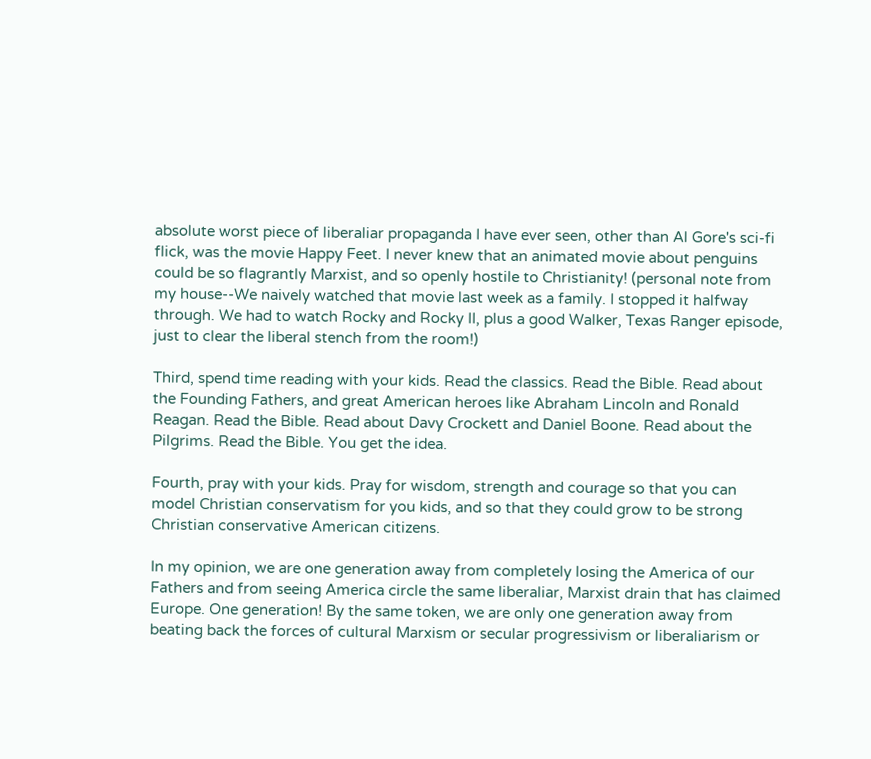absolute worst piece of liberaliar propaganda I have ever seen, other than Al Gore's sci-fi flick, was the movie Happy Feet. I never knew that an animated movie about penguins could be so flagrantly Marxist, and so openly hostile to Christianity! (personal note from my house--We naively watched that movie last week as a family. I stopped it halfway through. We had to watch Rocky and Rocky II, plus a good Walker, Texas Ranger episode, just to clear the liberal stench from the room!)

Third, spend time reading with your kids. Read the classics. Read the Bible. Read about the Founding Fathers, and great American heroes like Abraham Lincoln and Ronald Reagan. Read the Bible. Read about Davy Crockett and Daniel Boone. Read about the Pilgrims. Read the Bible. You get the idea.

Fourth, pray with your kids. Pray for wisdom, strength and courage so that you can model Christian conservatism for you kids, and so that they could grow to be strong Christian conservative American citizens.

In my opinion, we are one generation away from completely losing the America of our Fathers and from seeing America circle the same liberaliar, Marxist drain that has claimed Europe. One generation! By the same token, we are only one generation away from beating back the forces of cultural Marxism or secular progressivism or liberaliarism or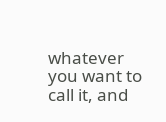whatever you want to call it, and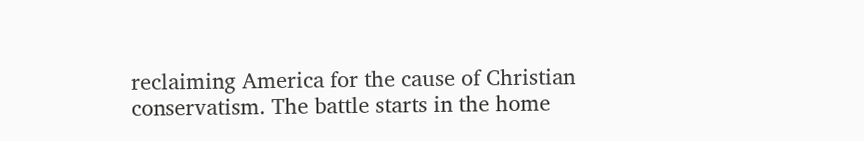reclaiming America for the cause of Christian conservatism. The battle starts in the home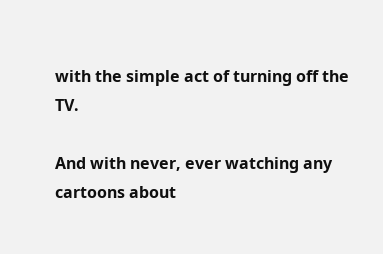with the simple act of turning off the TV.

And with never, ever watching any cartoons about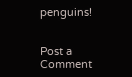penguins!


Post a Comment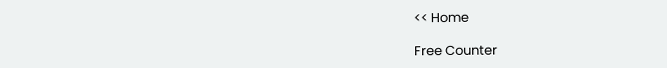<< Home

Free Counter